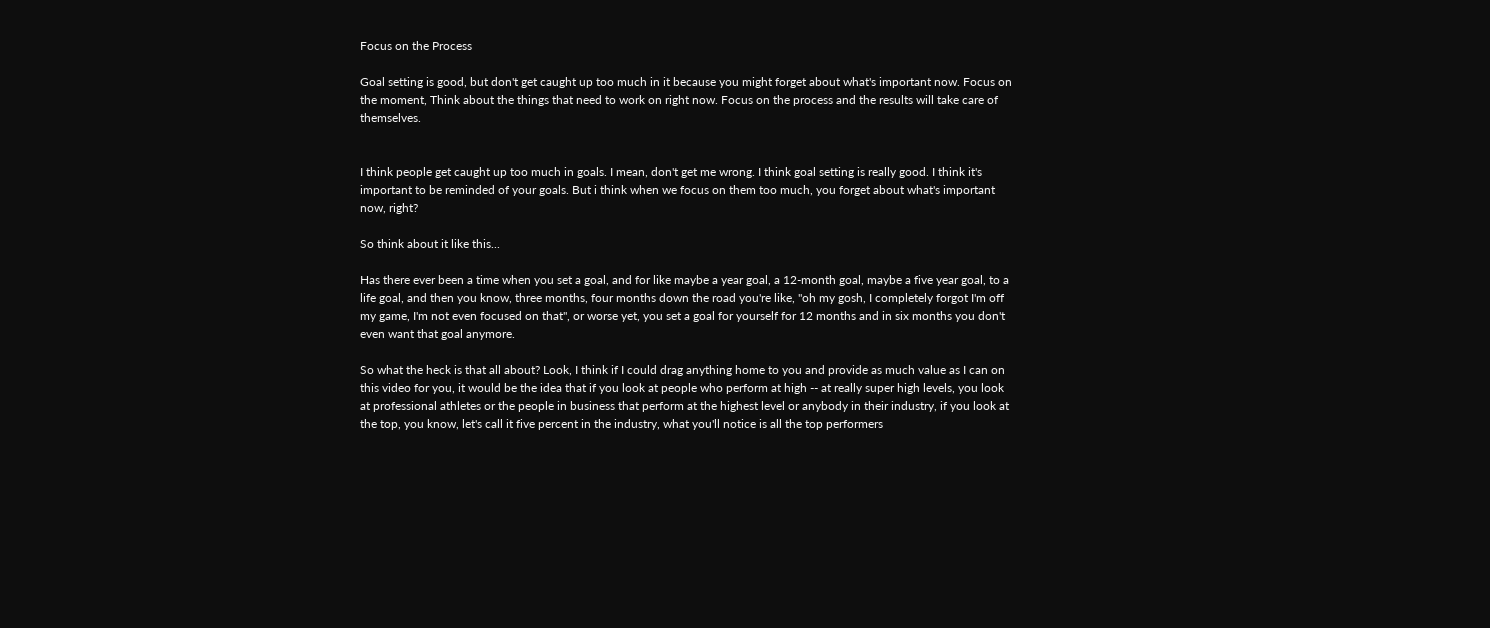Focus on the Process

Goal setting is good, but don't get caught up too much in it because you might forget about what's important now. Focus on the moment, Think about the things that need to work on right now. Focus on the process and the results will take care of themselves.


I think people get caught up too much in goals. I mean, don't get me wrong. I think goal setting is really good. I think it's important to be reminded of your goals. But i think when we focus on them too much, you forget about what's important now, right?

So think about it like this...

Has there ever been a time when you set a goal, and for like maybe a year goal, a 12-month goal, maybe a five year goal, to a life goal, and then you know, three months, four months down the road you're like, "oh my gosh, I completely forgot I'm off my game, I'm not even focused on that", or worse yet, you set a goal for yourself for 12 months and in six months you don't even want that goal anymore.

So what the heck is that all about? Look, I think if I could drag anything home to you and provide as much value as I can on this video for you, it would be the idea that if you look at people who perform at high -- at really super high levels, you look at professional athletes or the people in business that perform at the highest level or anybody in their industry, if you look at the top, you know, let's call it five percent in the industry, what you'll notice is all the top performers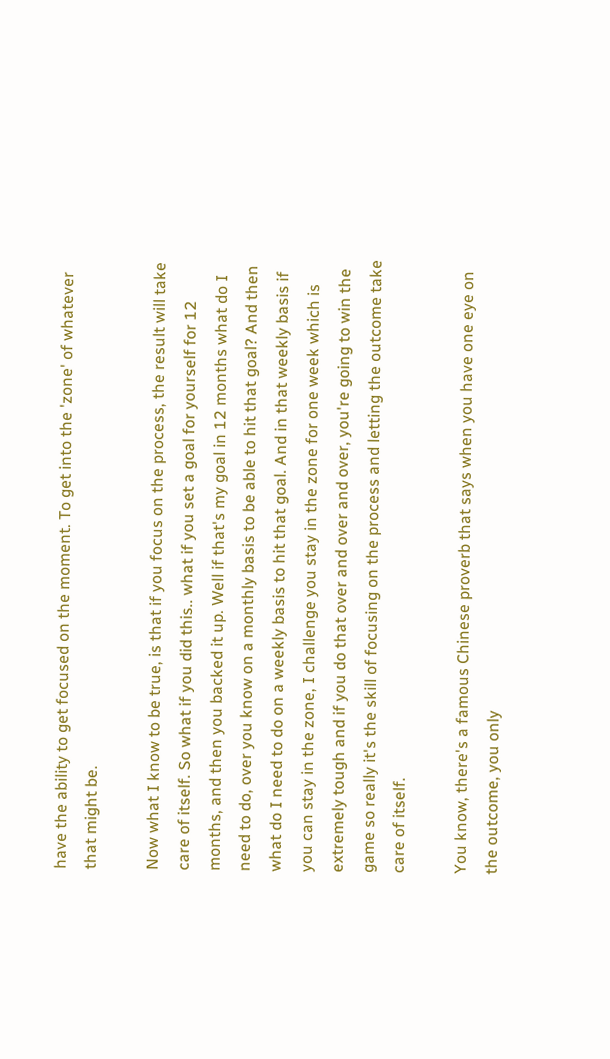have the ability to get focused on the moment. To get into the 'zone' of whatever that might be.

Now what I know to be true, is that if you focus on the process, the result will take care of itself. So what if you did this.. what if you set a goal for yourself for 12 months, and then you backed it up. Well if that's my goal in 12 months what do I need to do, over you know on a monthly basis to be able to hit that goal? And then what do I need to do on a weekly basis to hit that goal. And in that weekly basis if you can stay in the zone, I challenge you stay in the zone for one week which is extremely tough and if you do that over and over and over, you're going to win the game so really it's the skill of focusing on the process and letting the outcome take care of itself.

You know, there's a famous Chinese proverb that says when you have one eye on the outcome, you only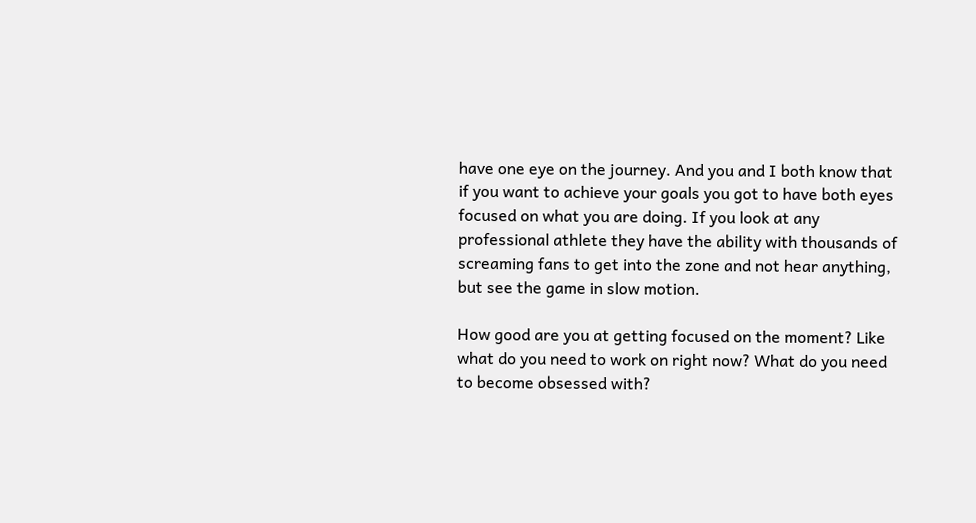have one eye on the journey. And you and I both know that if you want to achieve your goals you got to have both eyes focused on what you are doing. If you look at any professional athlete they have the ability with thousands of screaming fans to get into the zone and not hear anything, but see the game in slow motion.

How good are you at getting focused on the moment? Like what do you need to work on right now? What do you need to become obsessed with?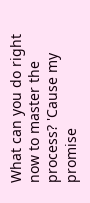What can you do right now to master the process? 'Cause my promise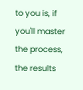to you is, if you'll master the process, the results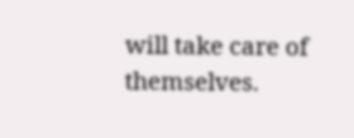will take care of themselves.